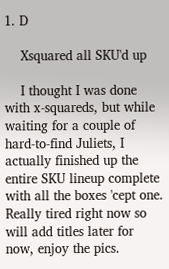1. D

    Xsquared all SKU'd up

    I thought I was done with x-squareds, but while waiting for a couple of hard-to-find Juliets, I actually finished up the entire SKU lineup complete with all the boxes 'cept one. Really tired right now so will add titles later for now, enjoy the pics.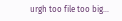urgh too file too big...